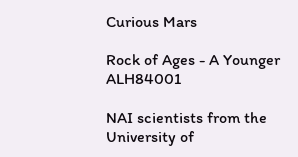Curious Mars

Rock of Ages - A Younger ALH84001

NAI scientists from the University of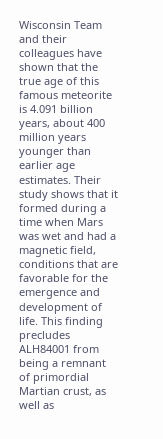Wisconsin Team and their colleagues have shown that the true age of this famous meteorite is 4.091 billion years, about 400 million years younger than earlier age estimates. Their study shows that it formed during a time when Mars was wet and had a magnetic field, conditions that are favorable for the emergence and development of life. This finding precludes ALH84001 from being a remnant of primordial Martian crust, as well as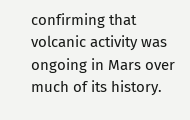confirming that volcanic activity was ongoing in Mars over much of its history.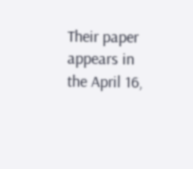Their paper appears in the April 16,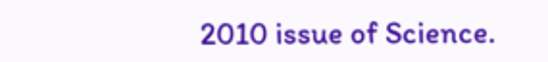2010 issue of Science.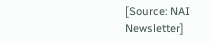[Source: NAI Newsletter]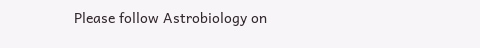Please follow Astrobiology on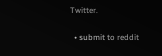Twitter.

  • submit to reddit